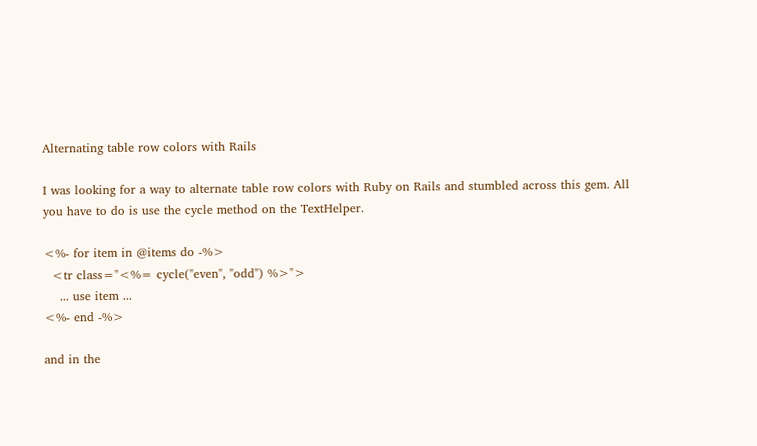Alternating table row colors with Rails

I was looking for a way to alternate table row colors with Ruby on Rails and stumbled across this gem. All you have to do is use the cycle method on the TextHelper.

<%- for item in @items do -%>
  <tr class="<%= cycle("even", "odd") %>">
    ... use item ...
<%- end -%>

and in the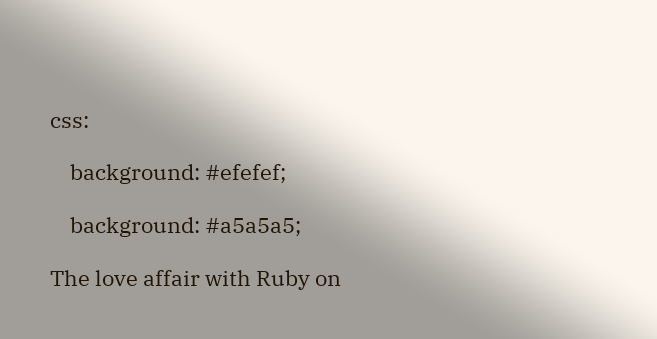css:

    background: #efefef;

    background: #a5a5a5;

The love affair with Ruby on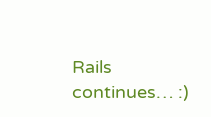Rails continues… :)